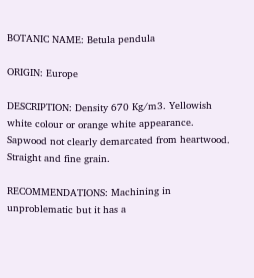BOTANIC NAME: Betula pendula

ORIGIN: Europe

DESCRIPTION: Density 670 Kg/m3. Yellowish white colour or orange white appearance. Sapwood not clearly demarcated from heartwood. Straight and fine grain.

RECOMMENDATIONS: Machining in unproblematic but it has a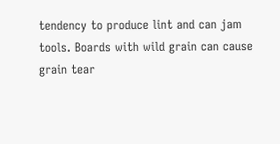tendency to produce lint and can jam tools. Boards with wild grain can cause grain tear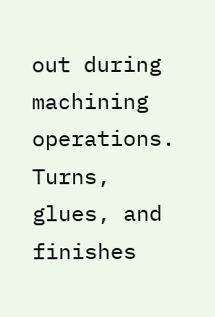out during machining operations. Turns, glues, and finishes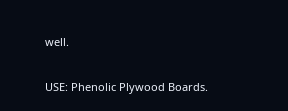well.

USE: Phenolic Plywood Boards.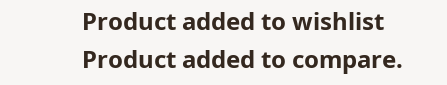Product added to wishlist
Product added to compare.